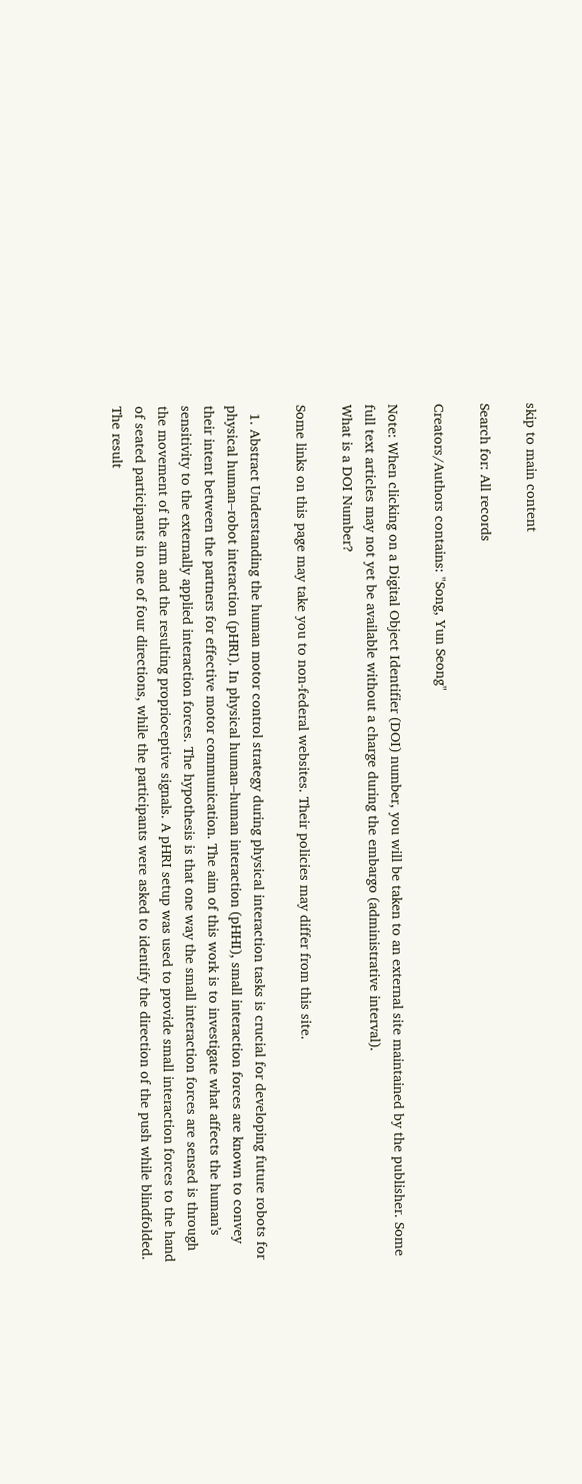skip to main content

Search for: All records

Creators/Authors contains: "Song, Yun Seong"

Note: When clicking on a Digital Object Identifier (DOI) number, you will be taken to an external site maintained by the publisher. Some full text articles may not yet be available without a charge during the embargo (administrative interval).
What is a DOI Number?

Some links on this page may take you to non-federal websites. Their policies may differ from this site.

  1. Abstract Understanding the human motor control strategy during physical interaction tasks is crucial for developing future robots for physical human–robot interaction (pHRI). In physical human–human interaction (pHHI), small interaction forces are known to convey their intent between the partners for effective motor communication. The aim of this work is to investigate what affects the human’s sensitivity to the externally applied interaction forces. The hypothesis is that one way the small interaction forces are sensed is through the movement of the arm and the resulting proprioceptive signals. A pHRI setup was used to provide small interaction forces to the hand of seated participants in one of four directions, while the participants were asked to identify the direction of the push while blindfolded. The result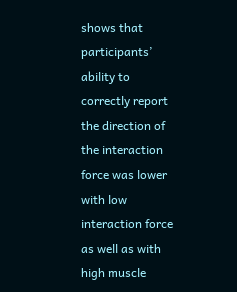shows that participants’ ability to correctly report the direction of the interaction force was lower with low interaction force as well as with high muscle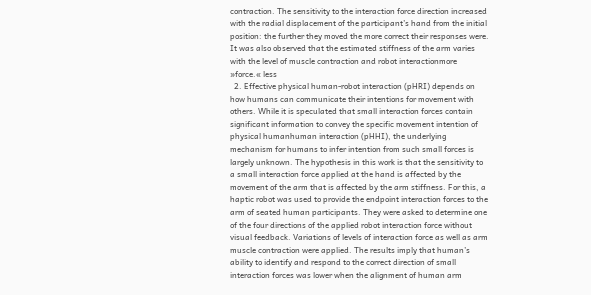contraction. The sensitivity to the interaction force direction increased with the radial displacement of the participant’s hand from the initial position: the further they moved the more correct their responses were. It was also observed that the estimated stiffness of the arm varies with the level of muscle contraction and robot interactionmore »force.« less
  2. Effective physical human-robot interaction (pHRI) depends on how humans can communicate their intentions for movement with others. While it is speculated that small interaction forces contain significant information to convey the specific movement intention of physical humanhuman interaction (pHHI), the underlying mechanism for humans to infer intention from such small forces is largely unknown. The hypothesis in this work is that the sensitivity to a small interaction force applied at the hand is affected by the movement of the arm that is affected by the arm stiffness. For this, a haptic robot was used to provide the endpoint interaction forces to the arm of seated human participants. They were asked to determine one of the four directions of the applied robot interaction force without visual feedback. Variations of levels of interaction force as well as arm muscle contraction were applied. The results imply that human’s ability to identify and respond to the correct direction of small interaction forces was lower when the alignment of human arm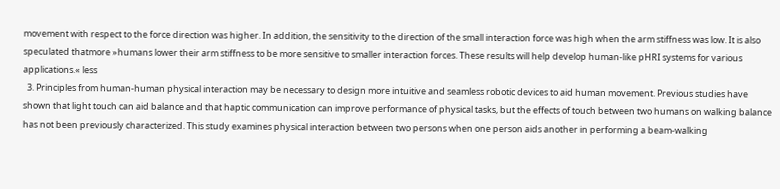movement with respect to the force direction was higher. In addition, the sensitivity to the direction of the small interaction force was high when the arm stiffness was low. It is also speculated thatmore »humans lower their arm stiffness to be more sensitive to smaller interaction forces. These results will help develop human-like pHRI systems for various applications.« less
  3. Principles from human-human physical interaction may be necessary to design more intuitive and seamless robotic devices to aid human movement. Previous studies have shown that light touch can aid balance and that haptic communication can improve performance of physical tasks, but the effects of touch between two humans on walking balance has not been previously characterized. This study examines physical interaction between two persons when one person aids another in performing a beam-walking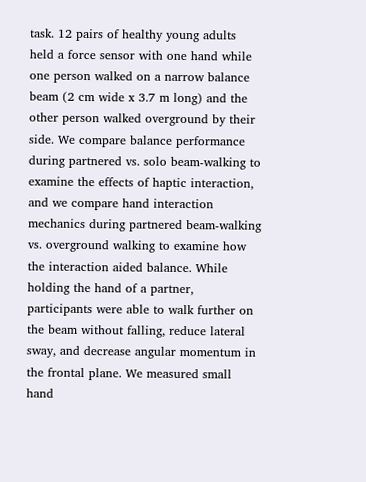task. 12 pairs of healthy young adults held a force sensor with one hand while one person walked on a narrow balance beam (2 cm wide x 3.7 m long) and the other person walked overground by their side. We compare balance performance during partnered vs. solo beam-walking to examine the effects of haptic interaction, and we compare hand interaction mechanics during partnered beam-walking vs. overground walking to examine how the interaction aided balance. While holding the hand of a partner, participants were able to walk further on the beam without falling, reduce lateral sway, and decrease angular momentum in the frontal plane. We measured small hand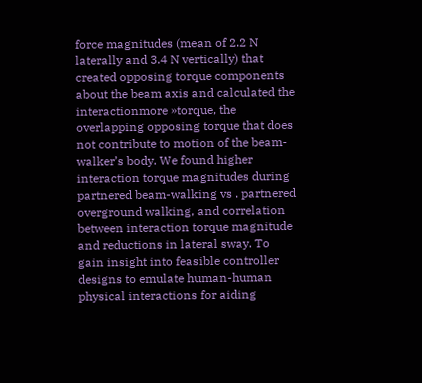force magnitudes (mean of 2.2 N laterally and 3.4 N vertically) that created opposing torque components about the beam axis and calculated the interactionmore »torque, the overlapping opposing torque that does not contribute to motion of the beam-walker’s body. We found higher interaction torque magnitudes during partnered beam-walking vs . partnered overground walking, and correlation between interaction torque magnitude and reductions in lateral sway. To gain insight into feasible controller designs to emulate human-human physical interactions for aiding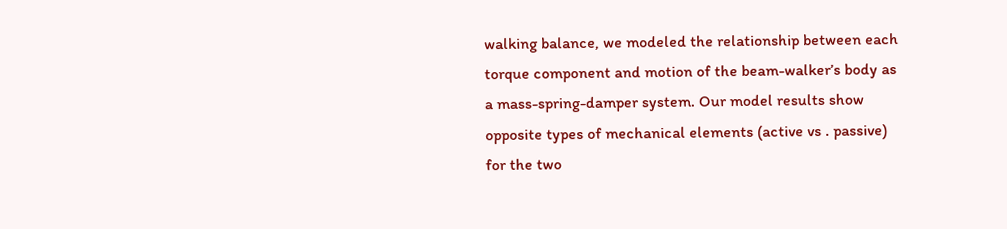walking balance, we modeled the relationship between each torque component and motion of the beam-walker’s body as a mass-spring-damper system. Our model results show opposite types of mechanical elements (active vs . passive) for the two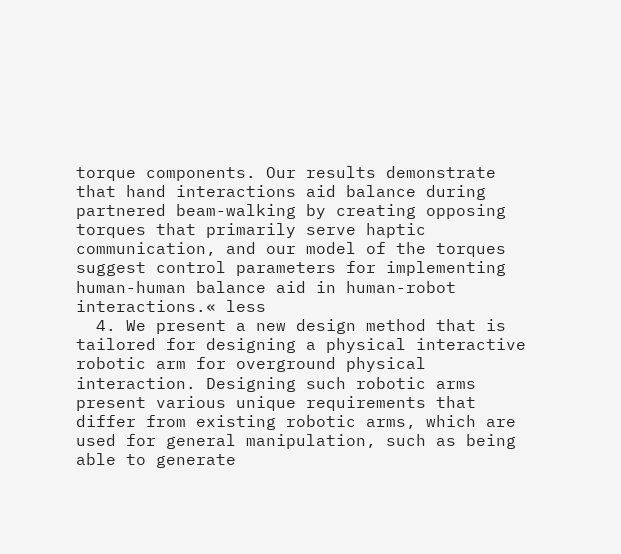torque components. Our results demonstrate that hand interactions aid balance during partnered beam-walking by creating opposing torques that primarily serve haptic communication, and our model of the torques suggest control parameters for implementing human-human balance aid in human-robot interactions.« less
  4. We present a new design method that is tailored for designing a physical interactive robotic arm for overground physical interaction. Designing such robotic arms present various unique requirements that differ from existing robotic arms, which are used for general manipulation, such as being able to generate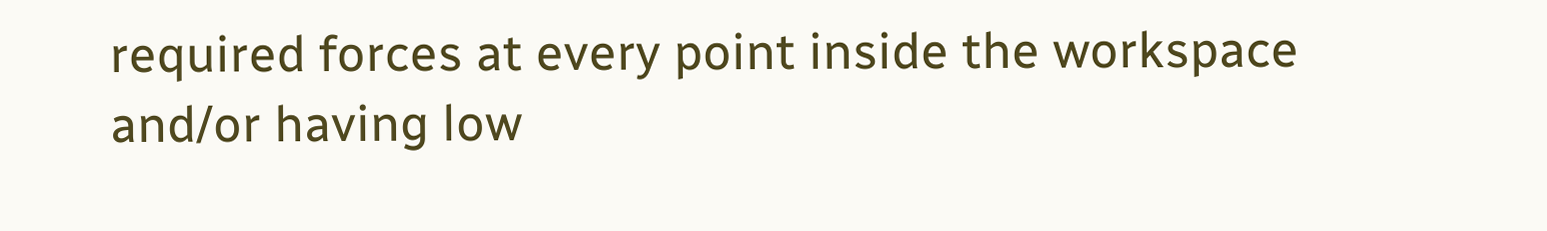required forces at every point inside the workspace and/or having low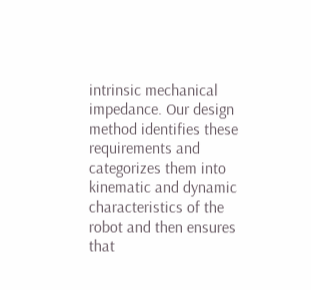intrinsic mechanical impedance. Our design method identifies these requirements and categorizes them into kinematic and dynamic characteristics of the robot and then ensures that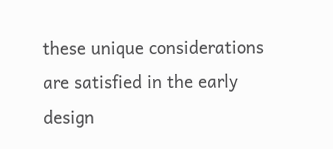these unique considerations are satisfied in the early design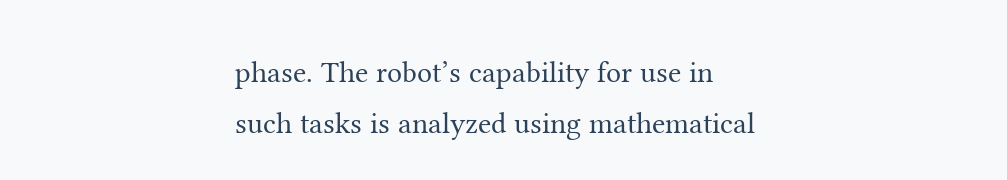phase. The robot’s capability for use in such tasks is analyzed using mathematical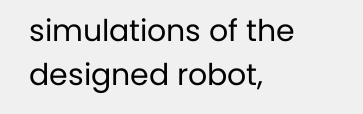simulations of the designed robot,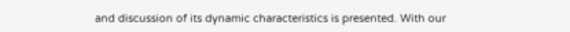and discussion of its dynamic characteristics is presented. With our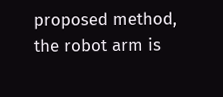proposed method, the robot arm is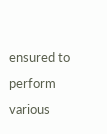ensured to perform various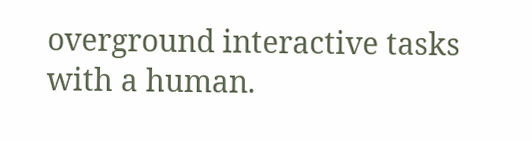overground interactive tasks with a human.